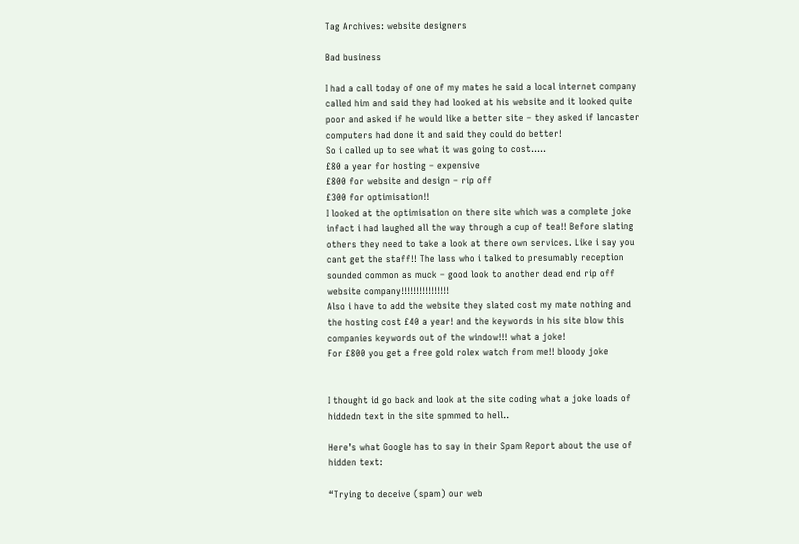Tag Archives: website designers

Bad business

I had a call today of one of my mates he said a local internet company called him and said they had looked at his website and it looked quite poor and asked if he would like a better site – they asked if lancaster computers had done it and said they could do better!
So i called up to see what it was going to cost…..
£80 a year for hosting – expensive
£800 for website and design – rip off
£300 for optimisation!!
I looked at the optimisation on there site which was a complete joke infact i had laughed all the way through a cup of tea!! Before slating others they need to take a look at there own services. Like i say you cant get the staff!! The lass who i talked to presumably reception sounded common as muck – good look to another dead end rip off website company!!!!!!!!!!!!!!!!
Also i have to add the website they slated cost my mate nothing and the hosting cost £40 a year! and the keywords in his site blow this companies keywords out of the window!!! what a joke!
For £800 you get a free gold rolex watch from me!! bloody joke


I thought id go back and look at the site coding what a joke loads of hiddedn text in the site spmmed to hell..

Here’s what Google has to say in their Spam Report about the use of hidden text:

“Trying to deceive (spam) our web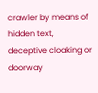crawler by means of hidden text, deceptive cloaking or doorway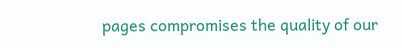pages compromises the quality of our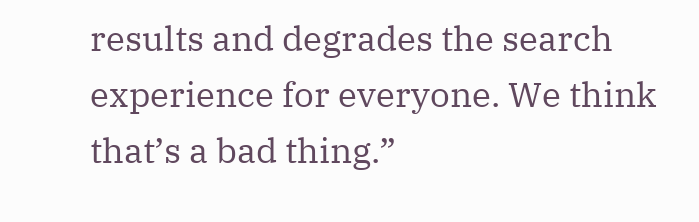results and degrades the search experience for everyone. We think that’s a bad thing.”